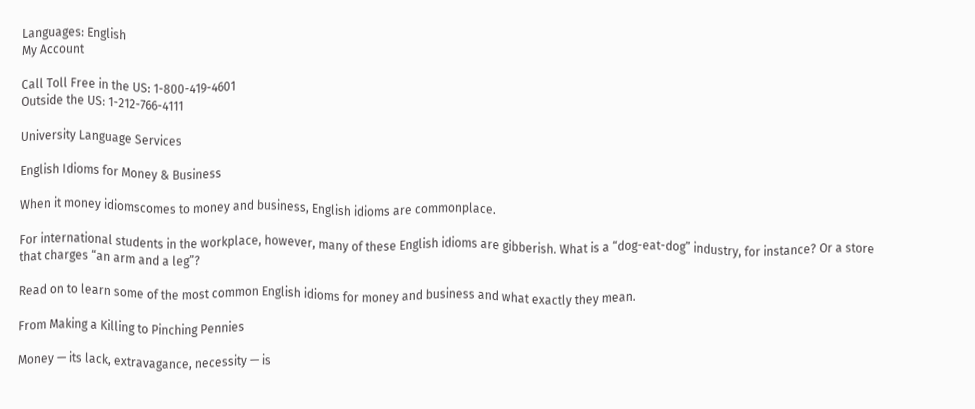Languages: English
My Account

Call Toll Free in the US: 1-800-419-4601
Outside the US: 1-212-766-4111

University Language Services

English Idioms for Money & Business

When it money idiomscomes to money and business, English idioms are commonplace.

For international students in the workplace, however, many of these English idioms are gibberish. What is a “dog-eat-dog” industry, for instance? Or a store that charges “an arm and a leg”?

Read on to learn some of the most common English idioms for money and business and what exactly they mean.

From Making a Killing to Pinching Pennies

Money — its lack, extravagance, necessity — is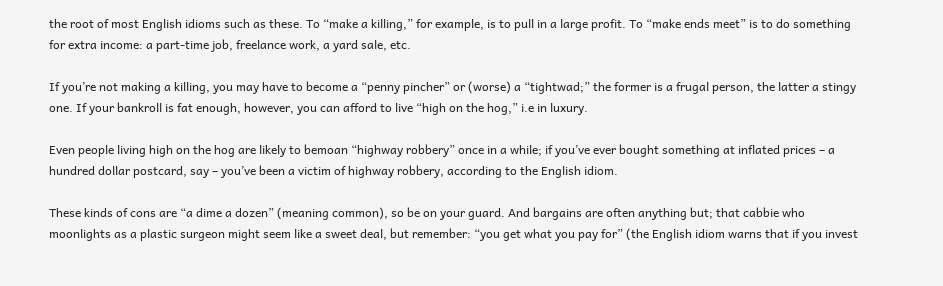the root of most English idioms such as these. To “make a killing,” for example, is to pull in a large profit. To “make ends meet” is to do something for extra income: a part-time job, freelance work, a yard sale, etc.

If you’re not making a killing, you may have to become a “penny pincher” or (worse) a “tightwad;” the former is a frugal person, the latter a stingy one. If your bankroll is fat enough, however, you can afford to live “high on the hog,” i.e in luxury.

Even people living high on the hog are likely to bemoan “highway robbery” once in a while; if you’ve ever bought something at inflated prices – a hundred dollar postcard, say – you’ve been a victim of highway robbery, according to the English idiom.

These kinds of cons are “a dime a dozen” (meaning common), so be on your guard. And bargains are often anything but; that cabbie who moonlights as a plastic surgeon might seem like a sweet deal, but remember: “you get what you pay for” (the English idiom warns that if you invest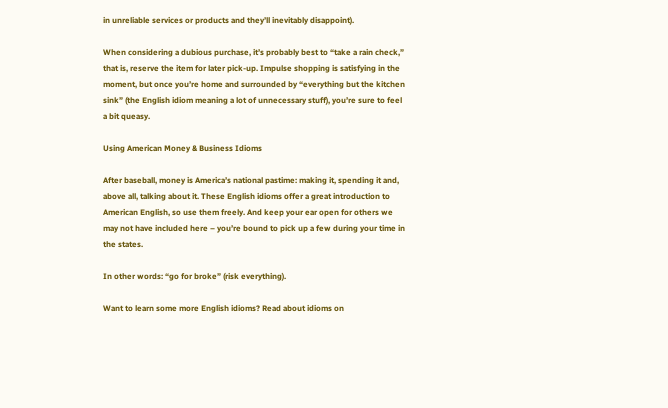in unreliable services or products and they’ll inevitably disappoint).

When considering a dubious purchase, it’s probably best to “take a rain check,” that is, reserve the item for later pick-up. Impulse shopping is satisfying in the moment, but once you’re home and surrounded by “everything but the kitchen sink” (the English idiom meaning a lot of unnecessary stuff), you’re sure to feel a bit queasy.

Using American Money & Business Idioms

After baseball, money is America’s national pastime: making it, spending it and, above all, talking about it. These English idioms offer a great introduction to American English, so use them freely. And keep your ear open for others we may not have included here – you’re bound to pick up a few during your time in the states.

In other words: “go for broke” (risk everything).

Want to learn some more English idioms? Read about idioms on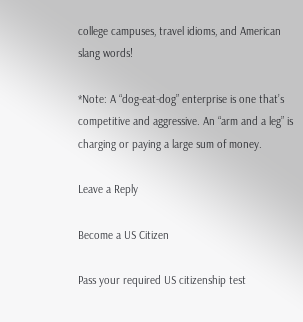college campuses, travel idioms, and American slang words!

*Note: A “dog-eat-dog” enterprise is one that’s competitive and aggressive. An “arm and a leg” is charging or paying a large sum of money.

Leave a Reply

Become a US Citizen

Pass your required US citizenship test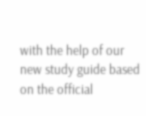with the help of our new study guide based on the official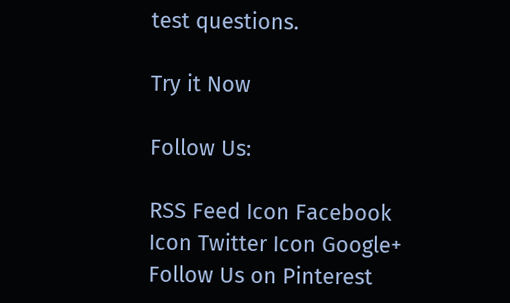test questions.

Try it Now

Follow Us:

RSS Feed Icon Facebook Icon Twitter Icon Google+ Follow Us on Pinterest